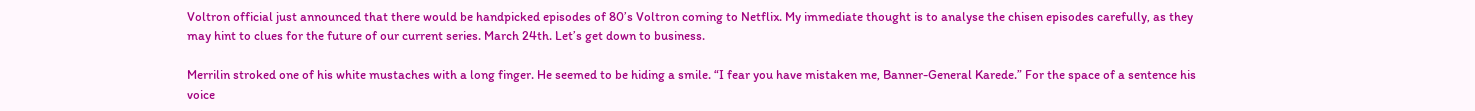Voltron official just announced that there would be handpicked episodes of 80’s Voltron coming to Netflix. My immediate thought is to analyse the chisen episodes carefully, as they may hint to clues for the future of our current series. March 24th. Let’s get down to business.

Merrilin stroked one of his white mustaches with a long finger. He seemed to be hiding a smile. “I fear you have mistaken me, Banner-General Karede.” For the space of a sentence his voice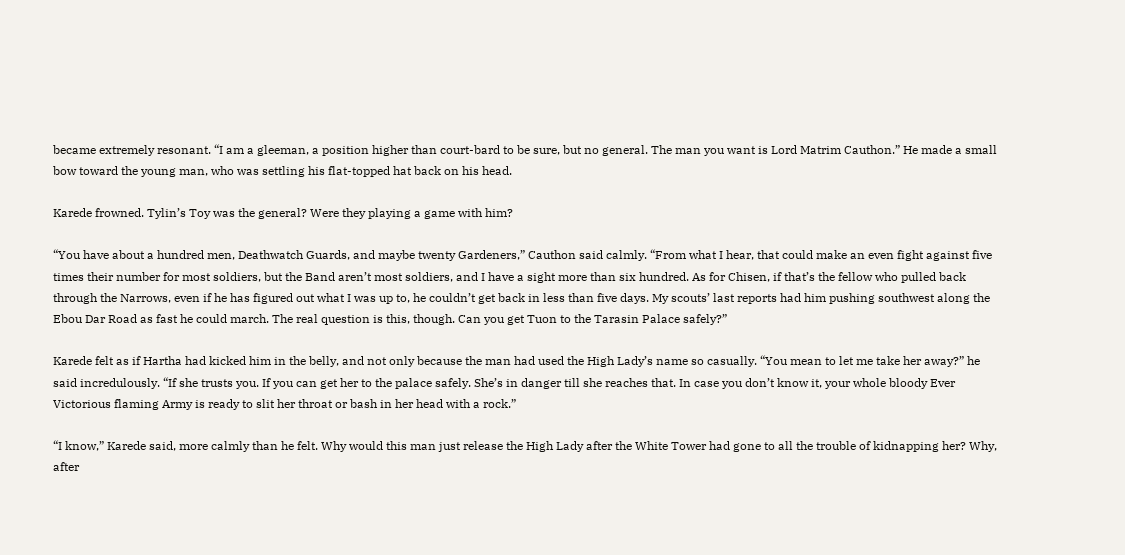became extremely resonant. “I am a gleeman, a position higher than court-bard to be sure, but no general. The man you want is Lord Matrim Cauthon.” He made a small bow toward the young man, who was settling his flat-topped hat back on his head.

Karede frowned. Tylin’s Toy was the general? Were they playing a game with him?

“You have about a hundred men, Deathwatch Guards, and maybe twenty Gardeners,” Cauthon said calmly. “From what I hear, that could make an even fight against five times their number for most soldiers, but the Band aren’t most soldiers, and I have a sight more than six hundred. As for Chisen, if that’s the fellow who pulled back through the Narrows, even if he has figured out what I was up to, he couldn’t get back in less than five days. My scouts’ last reports had him pushing southwest along the Ebou Dar Road as fast he could march. The real question is this, though. Can you get Tuon to the Tarasin Palace safely?”

Karede felt as if Hartha had kicked him in the belly, and not only because the man had used the High Lady’s name so casually. “You mean to let me take her away?” he said incredulously. “If she trusts you. If you can get her to the palace safely. She’s in danger till she reaches that. In case you don’t know it, your whole bloody Ever Victorious flaming Army is ready to slit her throat or bash in her head with a rock.”

“I know,” Karede said, more calmly than he felt. Why would this man just release the High Lady after the White Tower had gone to all the trouble of kidnapping her? Why, after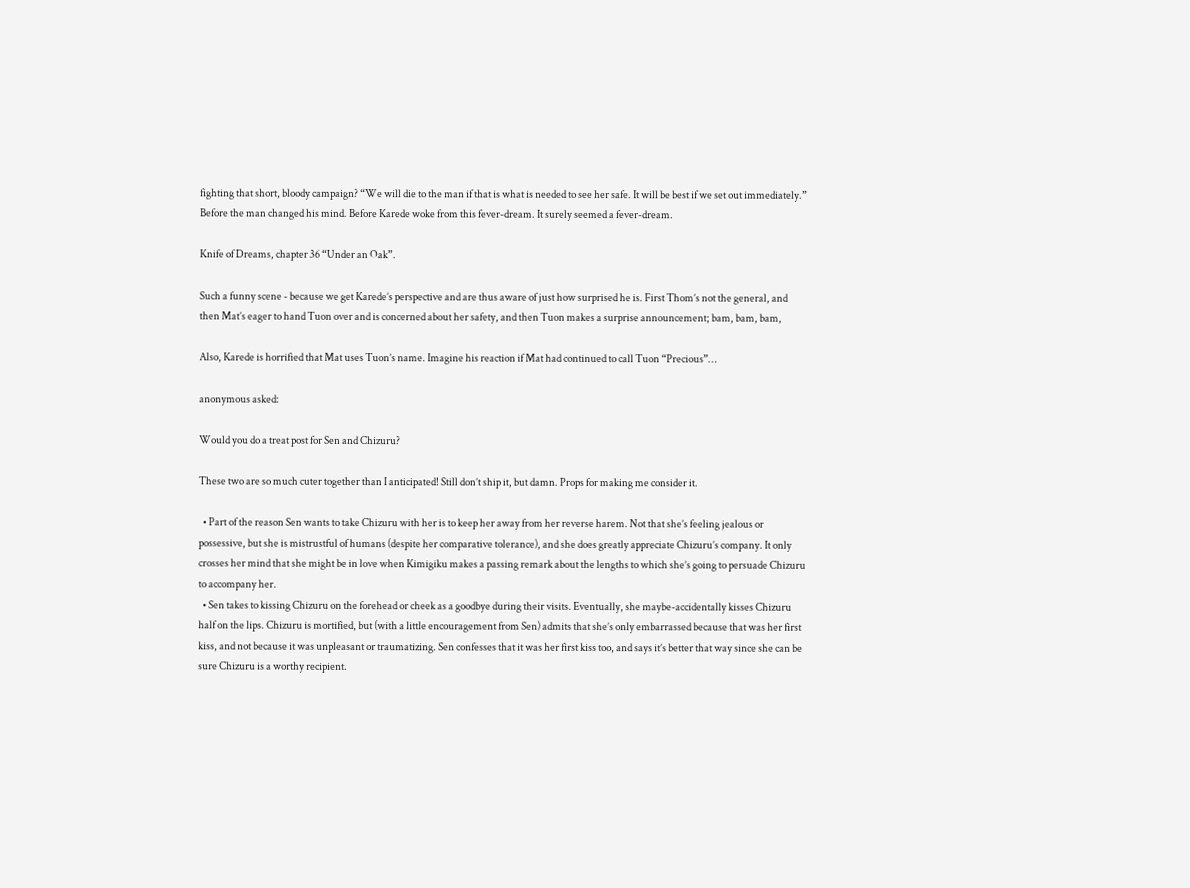fighting that short, bloody campaign? “We will die to the man if that is what is needed to see her safe. It will be best if we set out immediately.” Before the man changed his mind. Before Karede woke from this fever-dream. It surely seemed a fever-dream.

Knife of Dreams, chapter 36 “Under an Oak”.

Such a funny scene - because we get Karede’s perspective and are thus aware of just how surprised he is. First Thom’s not the general, and then Mat’s eager to hand Tuon over and is concerned about her safety, and then Tuon makes a surprise announcement; bam, bam, bam,

Also, Karede is horrified that Mat uses Tuon’s name. Imagine his reaction if Mat had continued to call Tuon “Precious”…

anonymous asked:

Would you do a treat post for Sen and Chizuru?

These two are so much cuter together than I anticipated! Still don’t ship it, but damn. Props for making me consider it.

  • Part of the reason Sen wants to take Chizuru with her is to keep her away from her reverse harem. Not that she’s feeling jealous or possessive, but she is mistrustful of humans (despite her comparative tolerance), and she does greatly appreciate Chizuru’s company. It only crosses her mind that she might be in love when Kimigiku makes a passing remark about the lengths to which she’s going to persuade Chizuru to accompany her.
  • Sen takes to kissing Chizuru on the forehead or cheek as a goodbye during their visits. Eventually, she maybe-accidentally kisses Chizuru half on the lips. Chizuru is mortified, but (with a little encouragement from Sen) admits that she’s only embarrassed because that was her first kiss, and not because it was unpleasant or traumatizing. Sen confesses that it was her first kiss too, and says it’s better that way since she can be sure Chizuru is a worthy recipient.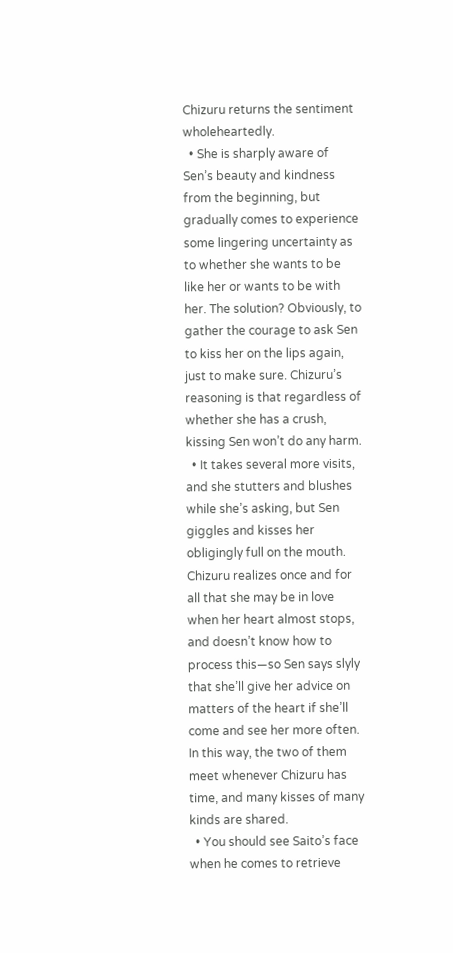Chizuru returns the sentiment wholeheartedly.
  • She is sharply aware of Sen’s beauty and kindness from the beginning, but gradually comes to experience some lingering uncertainty as to whether she wants to be like her or wants to be with her. The solution? Obviously, to gather the courage to ask Sen to kiss her on the lips again, just to make sure. Chizuru’s reasoning is that regardless of whether she has a crush, kissing Sen won’t do any harm.
  • It takes several more visits, and she stutters and blushes while she’s asking, but Sen giggles and kisses her obligingly full on the mouth. Chizuru realizes once and for all that she may be in love when her heart almost stops, and doesn’t know how to process this—so Sen says slyly that she’ll give her advice on matters of the heart if she’ll come and see her more often. In this way, the two of them meet whenever Chizuru has time, and many kisses of many kinds are shared.
  • You should see Saito’s face when he comes to retrieve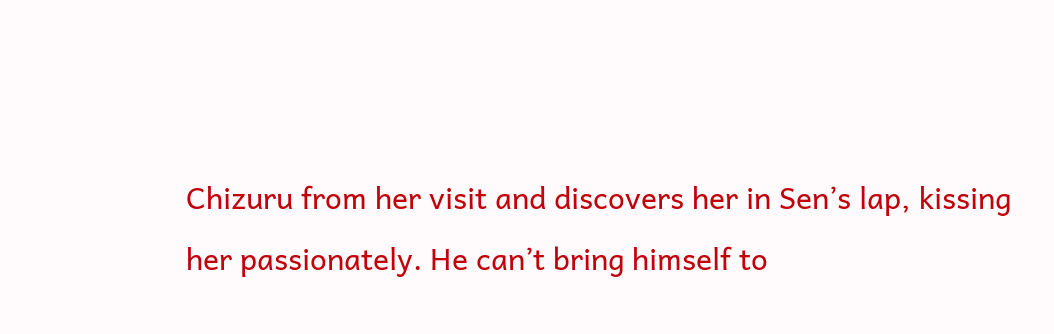Chizuru from her visit and discovers her in Sen’s lap, kissing her passionately. He can’t bring himself to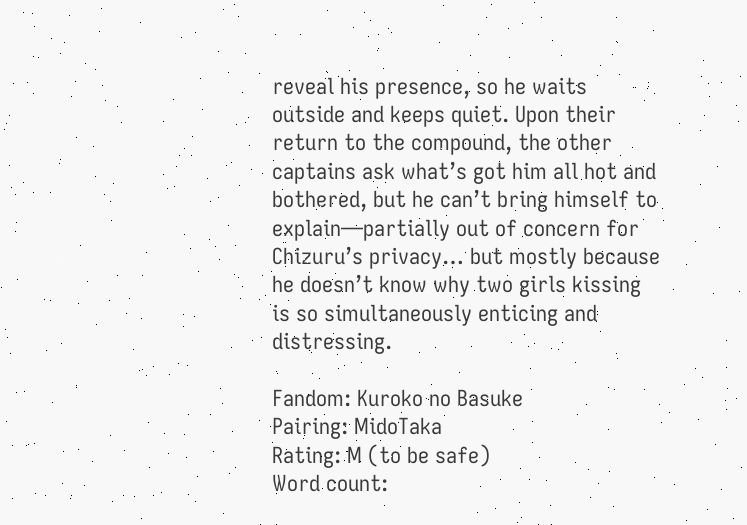reveal his presence, so he waits outside and keeps quiet. Upon their return to the compound, the other captains ask what’s got him all hot and bothered, but he can’t bring himself to explain—partially out of concern for Chizuru’s privacy… but mostly because he doesn’t know why two girls kissing is so simultaneously enticing and distressing.

Fandom: Kuroko no Basuke
Pairing: MidoTaka
Rating: M (to be safe)
Word count: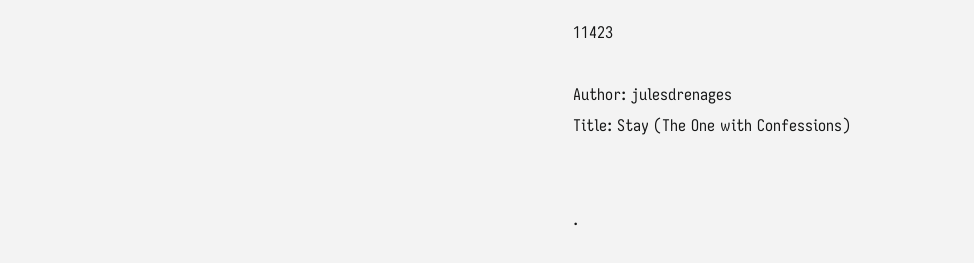11423

Author: julesdrenages
Title: Stay (The One with Confessions)


.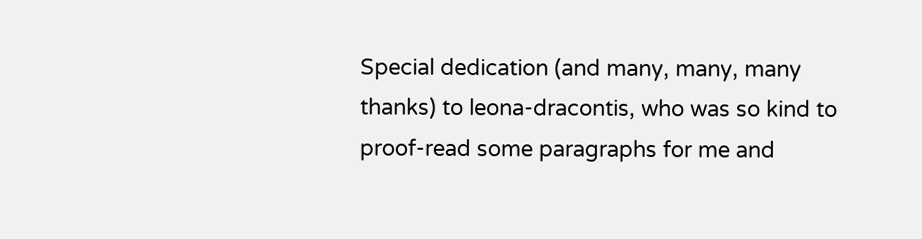Special dedication (and many, many, many thanks) to leona-dracontis, who was so kind to proof-read some paragraphs for me and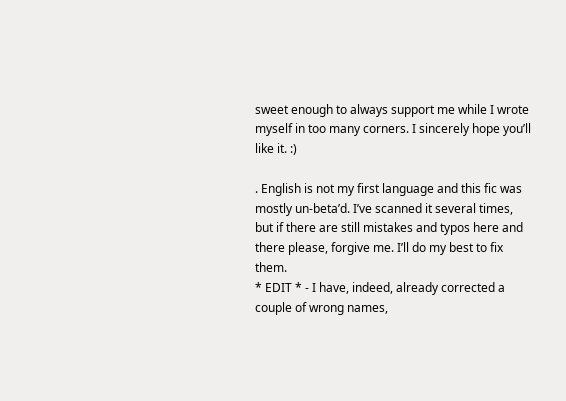sweet enough to always support me while I wrote myself in too many corners. I sincerely hope you’ll like it. :)

. English is not my first language and this fic was mostly un-beta’d. I’ve scanned it several times, but if there are still mistakes and typos here and there please, forgive me. I’ll do my best to fix them.
* EDIT * - I have, indeed, already corrected a couple of wrong names,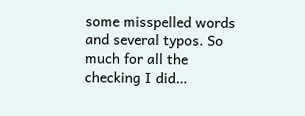some misspelled words and several typos. So much for all the checking I did…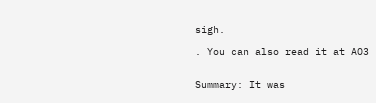sigh.

. You can also read it at AO3


Summary: It was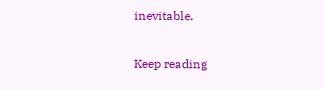inevitable.

Keep reading